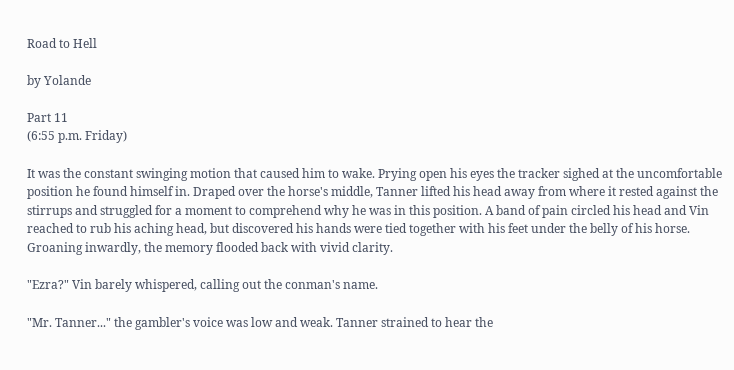Road to Hell

by Yolande

Part 11
(6:55 p.m. Friday)

It was the constant swinging motion that caused him to wake. Prying open his eyes the tracker sighed at the uncomfortable position he found himself in. Draped over the horse's middle, Tanner lifted his head away from where it rested against the stirrups and struggled for a moment to comprehend why he was in this position. A band of pain circled his head and Vin reached to rub his aching head, but discovered his hands were tied together with his feet under the belly of his horse. Groaning inwardly, the memory flooded back with vivid clarity.

"Ezra?" Vin barely whispered, calling out the conman's name.

"Mr. Tanner..." the gambler's voice was low and weak. Tanner strained to hear the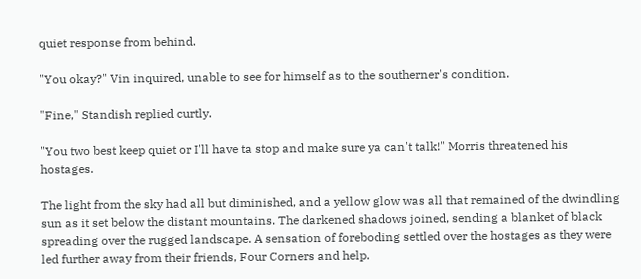quiet response from behind.

"You okay?" Vin inquired, unable to see for himself as to the southerner's condition.

"Fine," Standish replied curtly.

"You two best keep quiet or I'll have ta stop and make sure ya can't talk!" Morris threatened his hostages.

The light from the sky had all but diminished, and a yellow glow was all that remained of the dwindling sun as it set below the distant mountains. The darkened shadows joined, sending a blanket of black spreading over the rugged landscape. A sensation of foreboding settled over the hostages as they were led further away from their friends, Four Corners and help.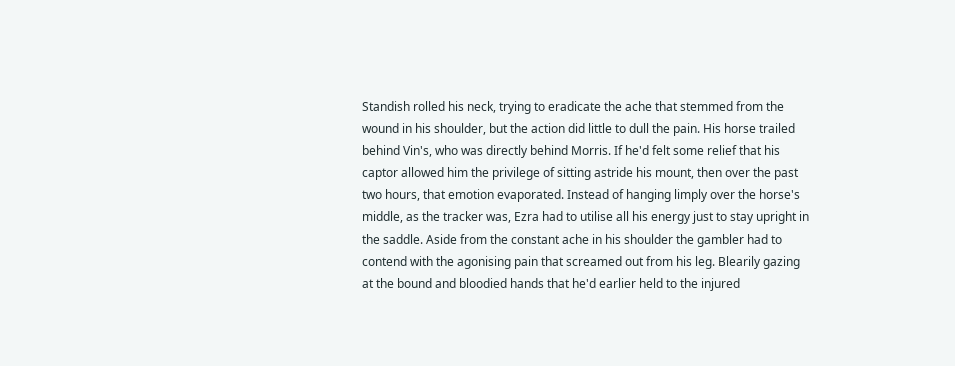Standish rolled his neck, trying to eradicate the ache that stemmed from the wound in his shoulder, but the action did little to dull the pain. His horse trailed behind Vin's, who was directly behind Morris. If he'd felt some relief that his captor allowed him the privilege of sitting astride his mount, then over the past two hours, that emotion evaporated. Instead of hanging limply over the horse's middle, as the tracker was, Ezra had to utilise all his energy just to stay upright in the saddle. Aside from the constant ache in his shoulder the gambler had to contend with the agonising pain that screamed out from his leg. Blearily gazing at the bound and bloodied hands that he'd earlier held to the injured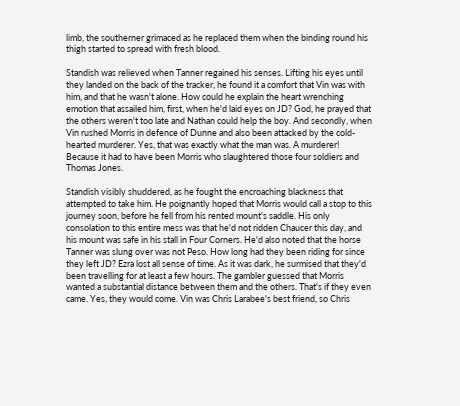limb, the southerner grimaced as he replaced them when the binding round his thigh started to spread with fresh blood.

Standish was relieved when Tanner regained his senses. Lifting his eyes until they landed on the back of the tracker, he found it a comfort that Vin was with him, and that he wasn't alone. How could he explain the heart wrenching emotion that assailed him, first, when he'd laid eyes on JD? God, he prayed that the others weren't too late and Nathan could help the boy. And secondly, when Vin rushed Morris in defence of Dunne and also been attacked by the cold-hearted murderer. Yes, that was exactly what the man was. A murderer! Because it had to have been Morris who slaughtered those four soldiers and Thomas Jones.

Standish visibly shuddered, as he fought the encroaching blackness that attempted to take him. He poignantly hoped that Morris would call a stop to this journey soon, before he fell from his rented mount's saddle. His only consolation to this entire mess was that he'd not ridden Chaucer this day, and his mount was safe in his stall in Four Corners. He'd also noted that the horse Tanner was slung over was not Peso. How long had they been riding for since they left JD? Ezra lost all sense of time. As it was dark, he surmised that they'd been travelling for at least a few hours. The gambler guessed that Morris wanted a substantial distance between them and the others. That's if they even came. Yes, they would come. Vin was Chris Larabee's best friend, so Chris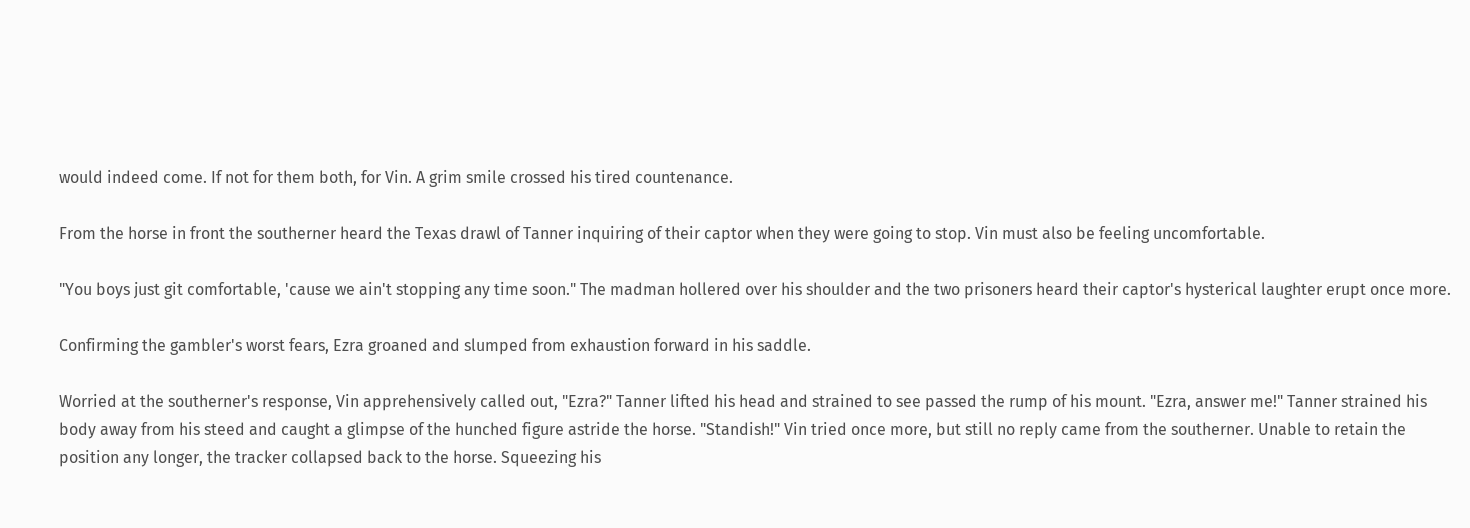would indeed come. If not for them both, for Vin. A grim smile crossed his tired countenance.

From the horse in front the southerner heard the Texas drawl of Tanner inquiring of their captor when they were going to stop. Vin must also be feeling uncomfortable.

"You boys just git comfortable, 'cause we ain't stopping any time soon." The madman hollered over his shoulder and the two prisoners heard their captor's hysterical laughter erupt once more.

Confirming the gambler's worst fears, Ezra groaned and slumped from exhaustion forward in his saddle.

Worried at the southerner's response, Vin apprehensively called out, "Ezra?" Tanner lifted his head and strained to see passed the rump of his mount. "Ezra, answer me!" Tanner strained his body away from his steed and caught a glimpse of the hunched figure astride the horse. "Standish!" Vin tried once more, but still no reply came from the southerner. Unable to retain the position any longer, the tracker collapsed back to the horse. Squeezing his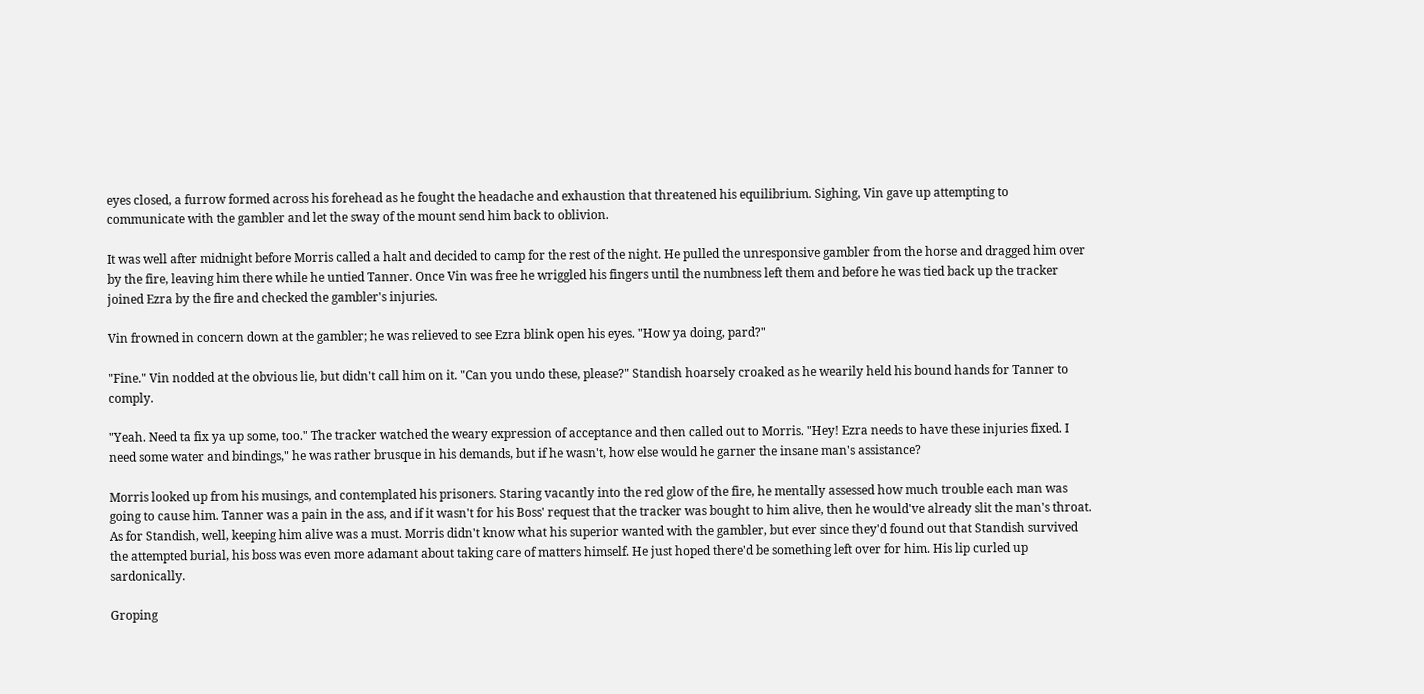eyes closed, a furrow formed across his forehead as he fought the headache and exhaustion that threatened his equilibrium. Sighing, Vin gave up attempting to communicate with the gambler and let the sway of the mount send him back to oblivion.

It was well after midnight before Morris called a halt and decided to camp for the rest of the night. He pulled the unresponsive gambler from the horse and dragged him over by the fire, leaving him there while he untied Tanner. Once Vin was free he wriggled his fingers until the numbness left them and before he was tied back up the tracker joined Ezra by the fire and checked the gambler's injuries.

Vin frowned in concern down at the gambler; he was relieved to see Ezra blink open his eyes. "How ya doing, pard?"

"Fine." Vin nodded at the obvious lie, but didn't call him on it. "Can you undo these, please?" Standish hoarsely croaked as he wearily held his bound hands for Tanner to comply.

"Yeah. Need ta fix ya up some, too." The tracker watched the weary expression of acceptance and then called out to Morris. "Hey! Ezra needs to have these injuries fixed. I need some water and bindings," he was rather brusque in his demands, but if he wasn't, how else would he garner the insane man's assistance?

Morris looked up from his musings, and contemplated his prisoners. Staring vacantly into the red glow of the fire, he mentally assessed how much trouble each man was going to cause him. Tanner was a pain in the ass, and if it wasn't for his Boss' request that the tracker was bought to him alive, then he would've already slit the man's throat. As for Standish, well, keeping him alive was a must. Morris didn't know what his superior wanted with the gambler, but ever since they'd found out that Standish survived the attempted burial, his boss was even more adamant about taking care of matters himself. He just hoped there'd be something left over for him. His lip curled up sardonically.

Groping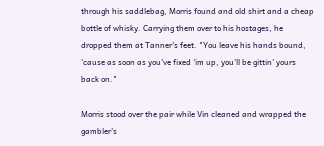through his saddlebag, Morris found and old shirt and a cheap bottle of whisky. Carrying them over to his hostages, he dropped them at Tanner's feet. "You leave his hands bound, 'cause as soon as you've fixed 'im up, you'll be gittin' yours back on."

Morris stood over the pair while Vin cleaned and wrapped the gambler's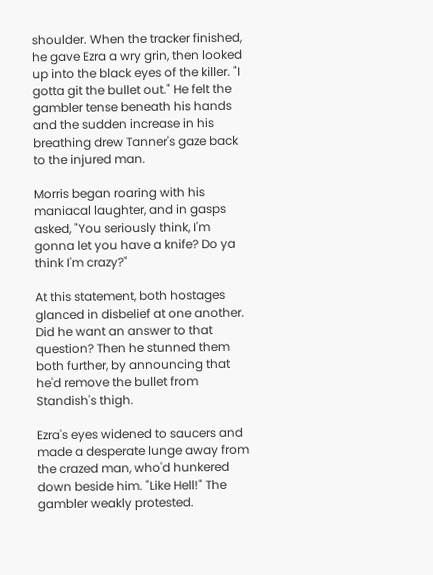shoulder. When the tracker finished, he gave Ezra a wry grin, then looked up into the black eyes of the killer. "I gotta git the bullet out." He felt the gambler tense beneath his hands and the sudden increase in his breathing drew Tanner's gaze back to the injured man.

Morris began roaring with his maniacal laughter, and in gasps asked, "You seriously think, I'm gonna let you have a knife? Do ya think I'm crazy?"

At this statement, both hostages glanced in disbelief at one another. Did he want an answer to that question? Then he stunned them both further, by announcing that he'd remove the bullet from Standish's thigh.

Ezra's eyes widened to saucers and made a desperate lunge away from the crazed man, who'd hunkered down beside him. "Like Hell!" The gambler weakly protested.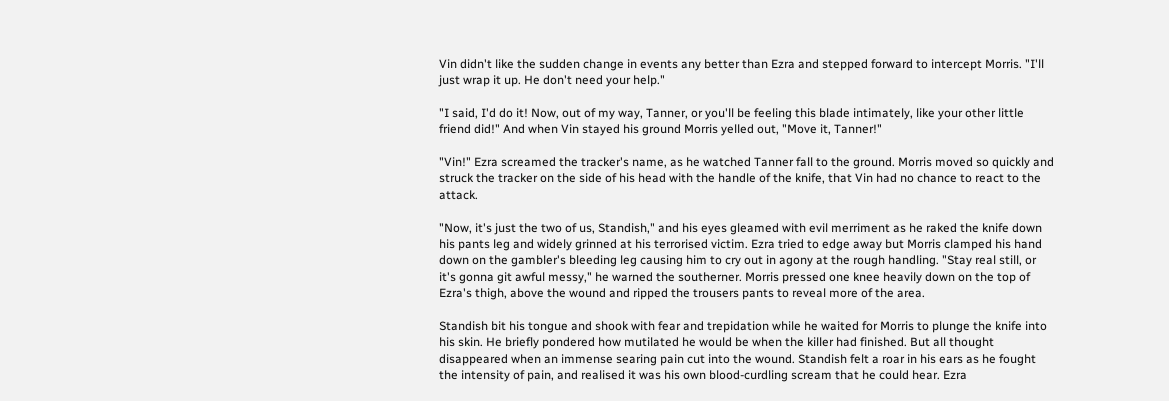Vin didn't like the sudden change in events any better than Ezra and stepped forward to intercept Morris. "I'll just wrap it up. He don't need your help."

"I said, I'd do it! Now, out of my way, Tanner, or you'll be feeling this blade intimately, like your other little friend did!" And when Vin stayed his ground Morris yelled out, "Move it, Tanner!"

"Vin!" Ezra screamed the tracker's name, as he watched Tanner fall to the ground. Morris moved so quickly and struck the tracker on the side of his head with the handle of the knife, that Vin had no chance to react to the attack.

"Now, it's just the two of us, Standish," and his eyes gleamed with evil merriment as he raked the knife down his pants leg and widely grinned at his terrorised victim. Ezra tried to edge away but Morris clamped his hand down on the gambler's bleeding leg causing him to cry out in agony at the rough handling. "Stay real still, or it's gonna git awful messy," he warned the southerner. Morris pressed one knee heavily down on the top of Ezra's thigh, above the wound and ripped the trousers pants to reveal more of the area.

Standish bit his tongue and shook with fear and trepidation while he waited for Morris to plunge the knife into his skin. He briefly pondered how mutilated he would be when the killer had finished. But all thought disappeared when an immense searing pain cut into the wound. Standish felt a roar in his ears as he fought the intensity of pain, and realised it was his own blood-curdling scream that he could hear. Ezra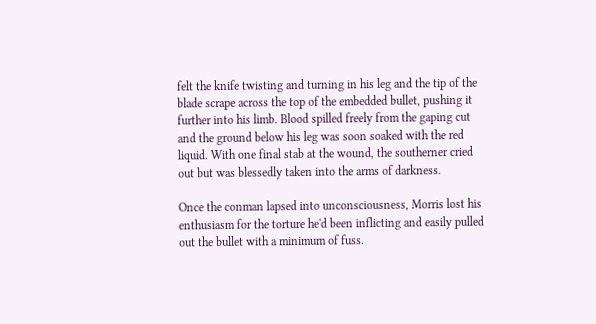felt the knife twisting and turning in his leg and the tip of the blade scrape across the top of the embedded bullet, pushing it further into his limb. Blood spilled freely from the gaping cut and the ground below his leg was soon soaked with the red liquid. With one final stab at the wound, the southerner cried out but was blessedly taken into the arms of darkness.

Once the conman lapsed into unconsciousness, Morris lost his enthusiasm for the torture he'd been inflicting and easily pulled out the bullet with a minimum of fuss.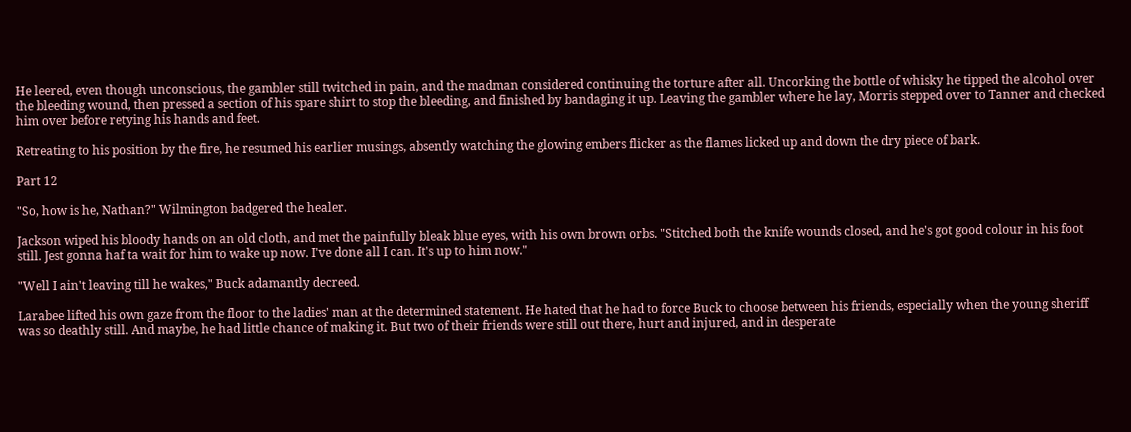He leered, even though unconscious, the gambler still twitched in pain, and the madman considered continuing the torture after all. Uncorking the bottle of whisky he tipped the alcohol over the bleeding wound, then pressed a section of his spare shirt to stop the bleeding, and finished by bandaging it up. Leaving the gambler where he lay, Morris stepped over to Tanner and checked him over before retying his hands and feet.

Retreating to his position by the fire, he resumed his earlier musings, absently watching the glowing embers flicker as the flames licked up and down the dry piece of bark.

Part 12

"So, how is he, Nathan?" Wilmington badgered the healer.

Jackson wiped his bloody hands on an old cloth, and met the painfully bleak blue eyes, with his own brown orbs. "Stitched both the knife wounds closed, and he's got good colour in his foot still. Jest gonna haf ta wait for him to wake up now. I've done all I can. It's up to him now."

"Well I ain't leaving till he wakes," Buck adamantly decreed.

Larabee lifted his own gaze from the floor to the ladies' man at the determined statement. He hated that he had to force Buck to choose between his friends, especially when the young sheriff was so deathly still. And maybe, he had little chance of making it. But two of their friends were still out there, hurt and injured, and in desperate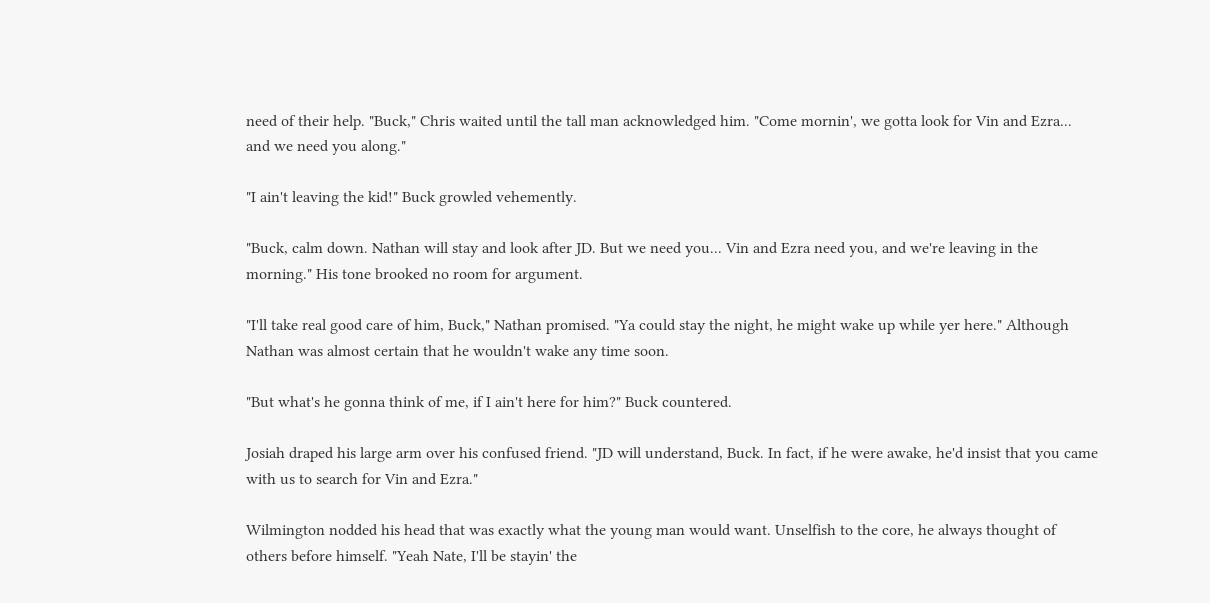need of their help. "Buck," Chris waited until the tall man acknowledged him. "Come mornin', we gotta look for Vin and Ezra... and we need you along."

"I ain't leaving the kid!" Buck growled vehemently.

"Buck, calm down. Nathan will stay and look after JD. But we need you... Vin and Ezra need you, and we're leaving in the morning." His tone brooked no room for argument.

"I'll take real good care of him, Buck," Nathan promised. "Ya could stay the night, he might wake up while yer here." Although Nathan was almost certain that he wouldn't wake any time soon.

"But what's he gonna think of me, if I ain't here for him?" Buck countered.

Josiah draped his large arm over his confused friend. "JD will understand, Buck. In fact, if he were awake, he'd insist that you came with us to search for Vin and Ezra."

Wilmington nodded his head that was exactly what the young man would want. Unselfish to the core, he always thought of others before himself. "Yeah Nate, I'll be stayin' the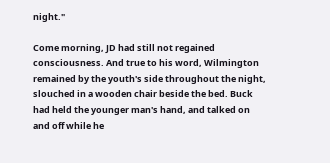night."

Come morning, JD had still not regained consciousness. And true to his word, Wilmington remained by the youth's side throughout the night, slouched in a wooden chair beside the bed. Buck had held the younger man's hand, and talked on and off while he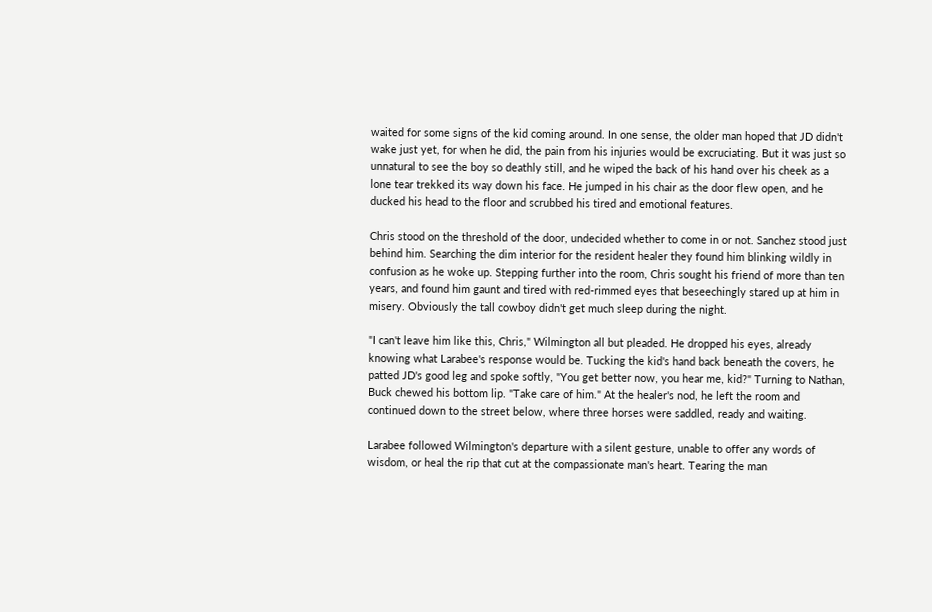waited for some signs of the kid coming around. In one sense, the older man hoped that JD didn't wake just yet, for when he did, the pain from his injuries would be excruciating. But it was just so unnatural to see the boy so deathly still, and he wiped the back of his hand over his cheek as a lone tear trekked its way down his face. He jumped in his chair as the door flew open, and he ducked his head to the floor and scrubbed his tired and emotional features.

Chris stood on the threshold of the door, undecided whether to come in or not. Sanchez stood just behind him. Searching the dim interior for the resident healer they found him blinking wildly in confusion as he woke up. Stepping further into the room, Chris sought his friend of more than ten years, and found him gaunt and tired with red-rimmed eyes that beseechingly stared up at him in misery. Obviously the tall cowboy didn't get much sleep during the night.

"I can't leave him like this, Chris," Wilmington all but pleaded. He dropped his eyes, already knowing what Larabee's response would be. Tucking the kid's hand back beneath the covers, he patted JD's good leg and spoke softly, "You get better now, you hear me, kid?" Turning to Nathan, Buck chewed his bottom lip. "Take care of him." At the healer's nod, he left the room and continued down to the street below, where three horses were saddled, ready and waiting.

Larabee followed Wilmington's departure with a silent gesture, unable to offer any words of wisdom, or heal the rip that cut at the compassionate man's heart. Tearing the man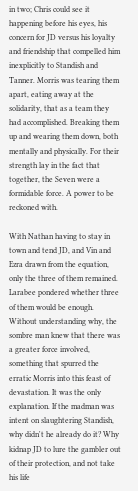in two; Chris could see it happening before his eyes, his concern for JD versus his loyalty and friendship that compelled him inexplicitly to Standish and Tanner. Morris was tearing them apart, eating away at the solidarity, that as a team they had accomplished. Breaking them up and wearing them down, both mentally and physically. For their strength lay in the fact that together, the Seven were a formidable force. A power to be reckoned with.

With Nathan having to stay in town and tend JD, and Vin and Ezra drawn from the equation, only the three of them remained. Larabee pondered whether three of them would be enough. Without understanding why, the sombre man knew that there was a greater force involved, something that spurred the erratic Morris into this feast of devastation. It was the only explanation. If the madman was intent on slaughtering Standish, why didn't he already do it? Why kidnap JD to lure the gambler out of their protection, and not take his life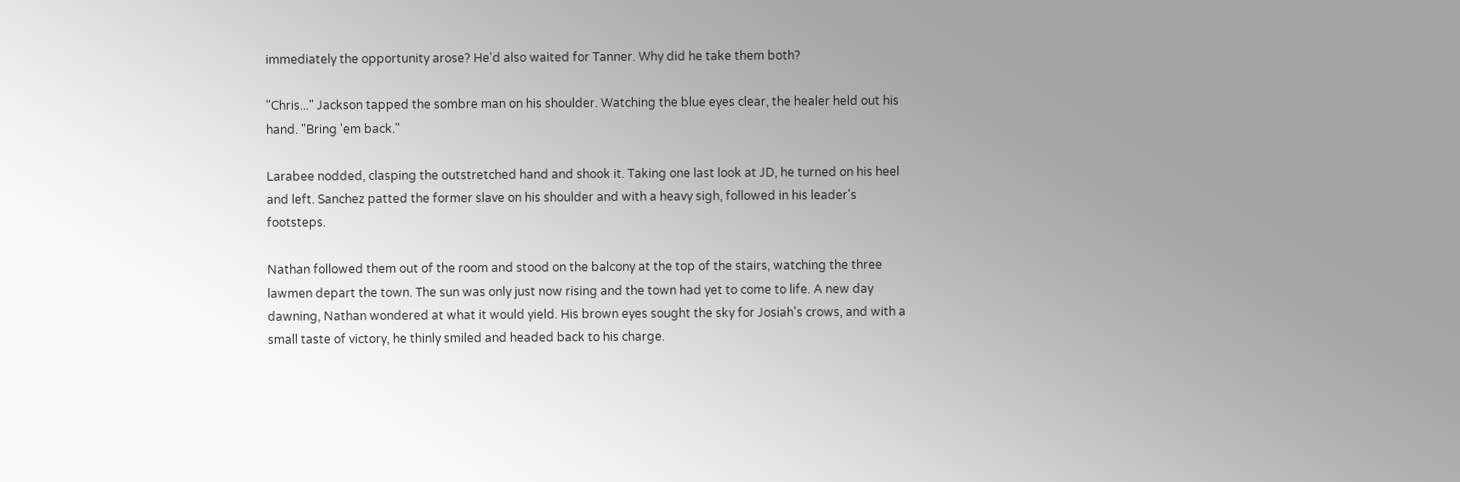immediately the opportunity arose? He'd also waited for Tanner. Why did he take them both?

"Chris..." Jackson tapped the sombre man on his shoulder. Watching the blue eyes clear, the healer held out his hand. "Bring 'em back."

Larabee nodded, clasping the outstretched hand and shook it. Taking one last look at JD, he turned on his heel and left. Sanchez patted the former slave on his shoulder and with a heavy sigh, followed in his leader's footsteps.

Nathan followed them out of the room and stood on the balcony at the top of the stairs, watching the three lawmen depart the town. The sun was only just now rising and the town had yet to come to life. A new day dawning, Nathan wondered at what it would yield. His brown eyes sought the sky for Josiah's crows, and with a small taste of victory, he thinly smiled and headed back to his charge.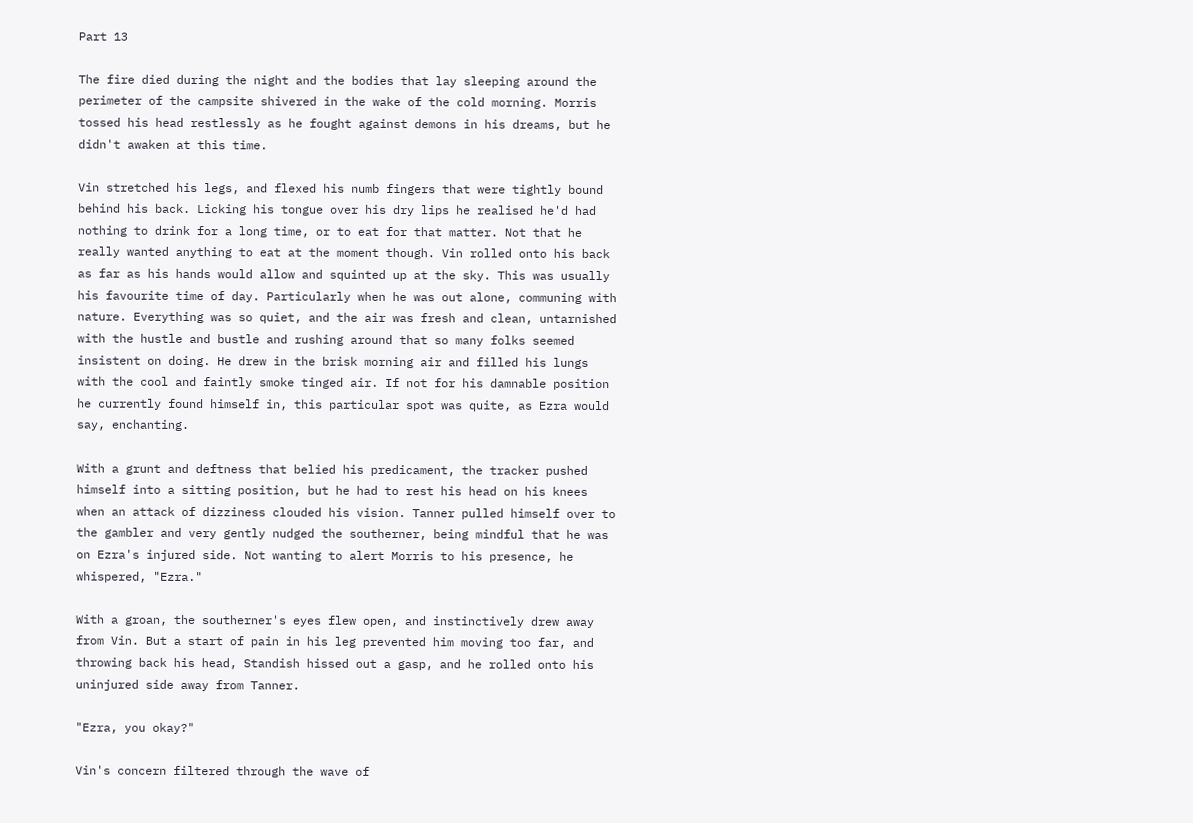Part 13

The fire died during the night and the bodies that lay sleeping around the perimeter of the campsite shivered in the wake of the cold morning. Morris tossed his head restlessly as he fought against demons in his dreams, but he didn't awaken at this time.

Vin stretched his legs, and flexed his numb fingers that were tightly bound behind his back. Licking his tongue over his dry lips he realised he'd had nothing to drink for a long time, or to eat for that matter. Not that he really wanted anything to eat at the moment though. Vin rolled onto his back as far as his hands would allow and squinted up at the sky. This was usually his favourite time of day. Particularly when he was out alone, communing with nature. Everything was so quiet, and the air was fresh and clean, untarnished with the hustle and bustle and rushing around that so many folks seemed insistent on doing. He drew in the brisk morning air and filled his lungs with the cool and faintly smoke tinged air. If not for his damnable position he currently found himself in, this particular spot was quite, as Ezra would say, enchanting.

With a grunt and deftness that belied his predicament, the tracker pushed himself into a sitting position, but he had to rest his head on his knees when an attack of dizziness clouded his vision. Tanner pulled himself over to the gambler and very gently nudged the southerner, being mindful that he was on Ezra's injured side. Not wanting to alert Morris to his presence, he whispered, "Ezra."

With a groan, the southerner's eyes flew open, and instinctively drew away from Vin. But a start of pain in his leg prevented him moving too far, and throwing back his head, Standish hissed out a gasp, and he rolled onto his uninjured side away from Tanner.

"Ezra, you okay?"

Vin's concern filtered through the wave of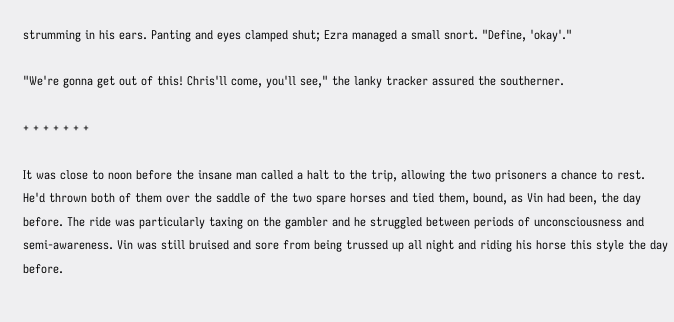strumming in his ears. Panting and eyes clamped shut; Ezra managed a small snort. "Define, 'okay'."

"We're gonna get out of this! Chris'll come, you'll see," the lanky tracker assured the southerner.

+ + + + + + +

It was close to noon before the insane man called a halt to the trip, allowing the two prisoners a chance to rest. He'd thrown both of them over the saddle of the two spare horses and tied them, bound, as Vin had been, the day before. The ride was particularly taxing on the gambler and he struggled between periods of unconsciousness and semi-awareness. Vin was still bruised and sore from being trussed up all night and riding his horse this style the day before.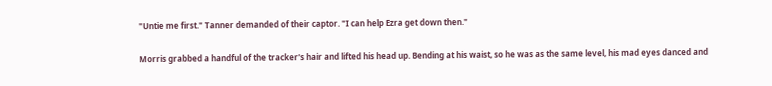"Untie me first." Tanner demanded of their captor. "I can help Ezra get down then."

Morris grabbed a handful of the tracker's hair and lifted his head up. Bending at his waist, so he was as the same level, his mad eyes danced and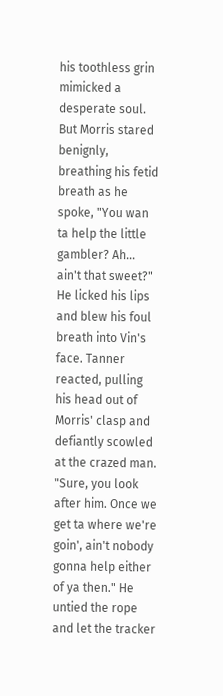his toothless grin mimicked a desperate soul. But Morris stared benignly, breathing his fetid breath as he spoke, "You wan ta help the little gambler? Ah... ain't that sweet?" He licked his lips and blew his foul breath into Vin's face. Tanner reacted, pulling his head out of Morris' clasp and defiantly scowled at the crazed man. "Sure, you look after him. Once we get ta where we're goin', ain't nobody gonna help either of ya then." He untied the rope and let the tracker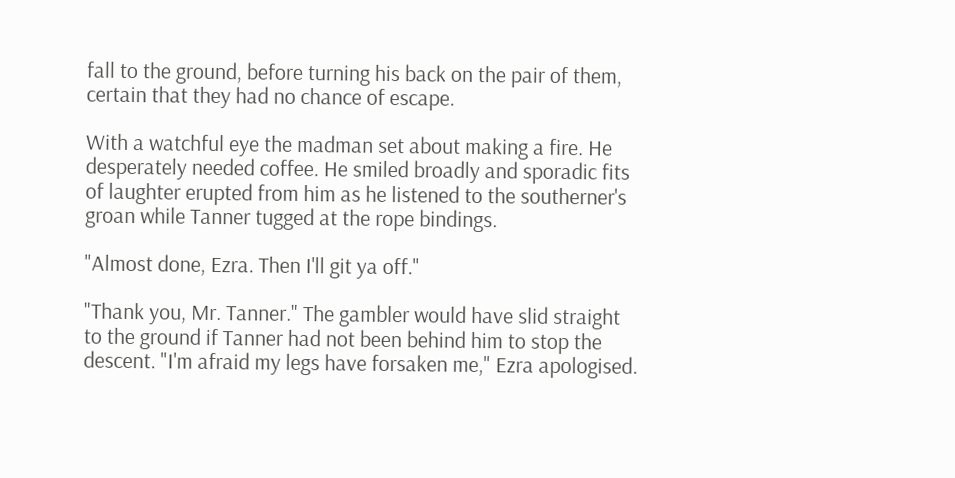fall to the ground, before turning his back on the pair of them, certain that they had no chance of escape.

With a watchful eye the madman set about making a fire. He desperately needed coffee. He smiled broadly and sporadic fits of laughter erupted from him as he listened to the southerner's groan while Tanner tugged at the rope bindings.

"Almost done, Ezra. Then I'll git ya off."

"Thank you, Mr. Tanner." The gambler would have slid straight to the ground if Tanner had not been behind him to stop the descent. "I'm afraid my legs have forsaken me," Ezra apologised.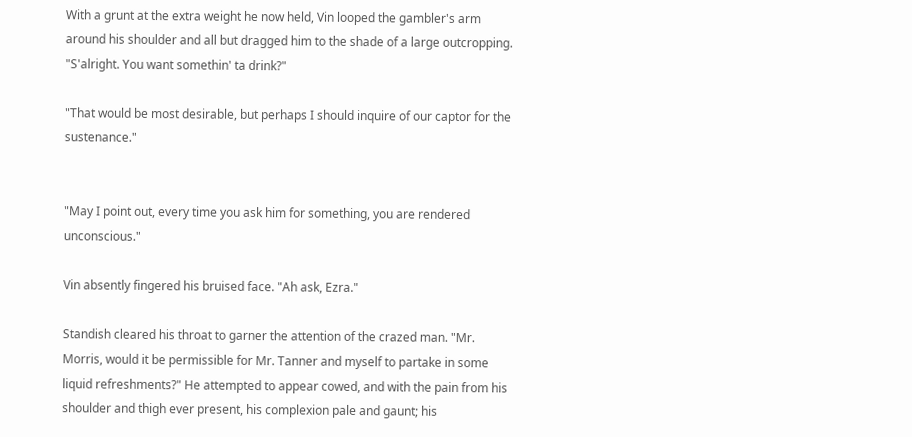With a grunt at the extra weight he now held, Vin looped the gambler's arm around his shoulder and all but dragged him to the shade of a large outcropping. "S'alright. You want somethin' ta drink?"

"That would be most desirable, but perhaps I should inquire of our captor for the sustenance."


"May I point out, every time you ask him for something, you are rendered unconscious."

Vin absently fingered his bruised face. "Ah ask, Ezra."

Standish cleared his throat to garner the attention of the crazed man. "Mr. Morris, would it be permissible for Mr. Tanner and myself to partake in some liquid refreshments?" He attempted to appear cowed, and with the pain from his shoulder and thigh ever present, his complexion pale and gaunt; his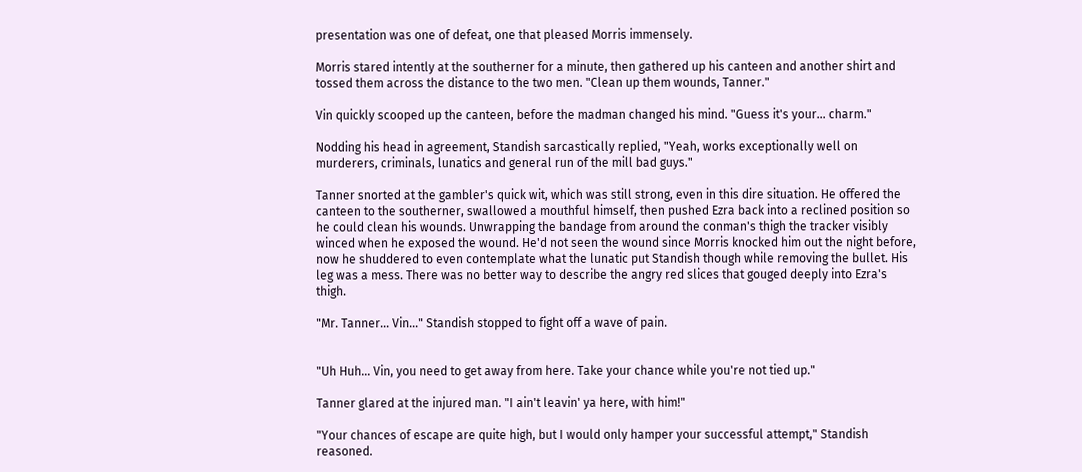presentation was one of defeat, one that pleased Morris immensely.

Morris stared intently at the southerner for a minute, then gathered up his canteen and another shirt and tossed them across the distance to the two men. "Clean up them wounds, Tanner."

Vin quickly scooped up the canteen, before the madman changed his mind. "Guess it's your... charm."

Nodding his head in agreement, Standish sarcastically replied, "Yeah, works exceptionally well on murderers, criminals, lunatics and general run of the mill bad guys."

Tanner snorted at the gambler's quick wit, which was still strong, even in this dire situation. He offered the canteen to the southerner, swallowed a mouthful himself, then pushed Ezra back into a reclined position so he could clean his wounds. Unwrapping the bandage from around the conman's thigh the tracker visibly winced when he exposed the wound. He'd not seen the wound since Morris knocked him out the night before, now he shuddered to even contemplate what the lunatic put Standish though while removing the bullet. His leg was a mess. There was no better way to describe the angry red slices that gouged deeply into Ezra's thigh.

"Mr. Tanner... Vin..." Standish stopped to fight off a wave of pain.


"Uh Huh... Vin, you need to get away from here. Take your chance while you're not tied up."

Tanner glared at the injured man. "I ain't leavin' ya here, with him!"

"Your chances of escape are quite high, but I would only hamper your successful attempt," Standish reasoned.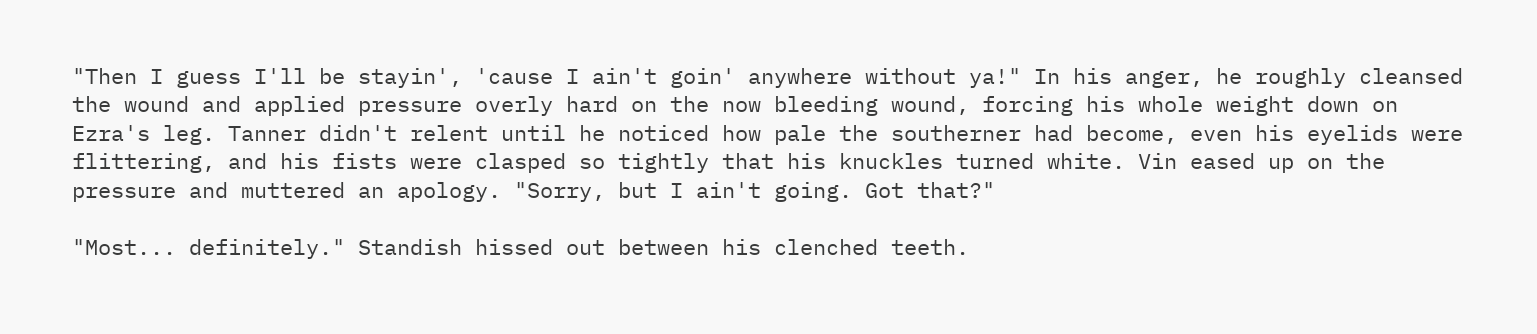"Then I guess I'll be stayin', 'cause I ain't goin' anywhere without ya!" In his anger, he roughly cleansed the wound and applied pressure overly hard on the now bleeding wound, forcing his whole weight down on Ezra's leg. Tanner didn't relent until he noticed how pale the southerner had become, even his eyelids were flittering, and his fists were clasped so tightly that his knuckles turned white. Vin eased up on the pressure and muttered an apology. "Sorry, but I ain't going. Got that?"

"Most... definitely." Standish hissed out between his clenched teeth.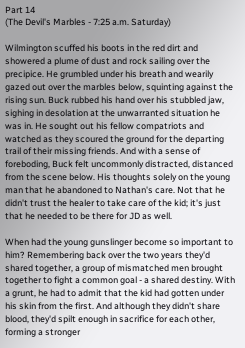Part 14
(The Devil's Marbles - 7:25 a.m. Saturday)

Wilmington scuffed his boots in the red dirt and showered a plume of dust and rock sailing over the precipice. He grumbled under his breath and wearily gazed out over the marbles below, squinting against the rising sun. Buck rubbed his hand over his stubbled jaw, sighing in desolation at the unwarranted situation he was in. He sought out his fellow compatriots and watched as they scoured the ground for the departing trail of their missing friends. And with a sense of foreboding, Buck felt uncommonly distracted, distanced from the scene below. His thoughts solely on the young man that he abandoned to Nathan's care. Not that he didn't trust the healer to take care of the kid; it's just that he needed to be there for JD as well.

When had the young gunslinger become so important to him? Remembering back over the two years they'd shared together, a group of mismatched men brought together to fight a common goal - a shared destiny. With a grunt, he had to admit that the kid had gotten under his skin from the first. And although they didn't share blood, they'd spilt enough in sacrifice for each other, forming a stronger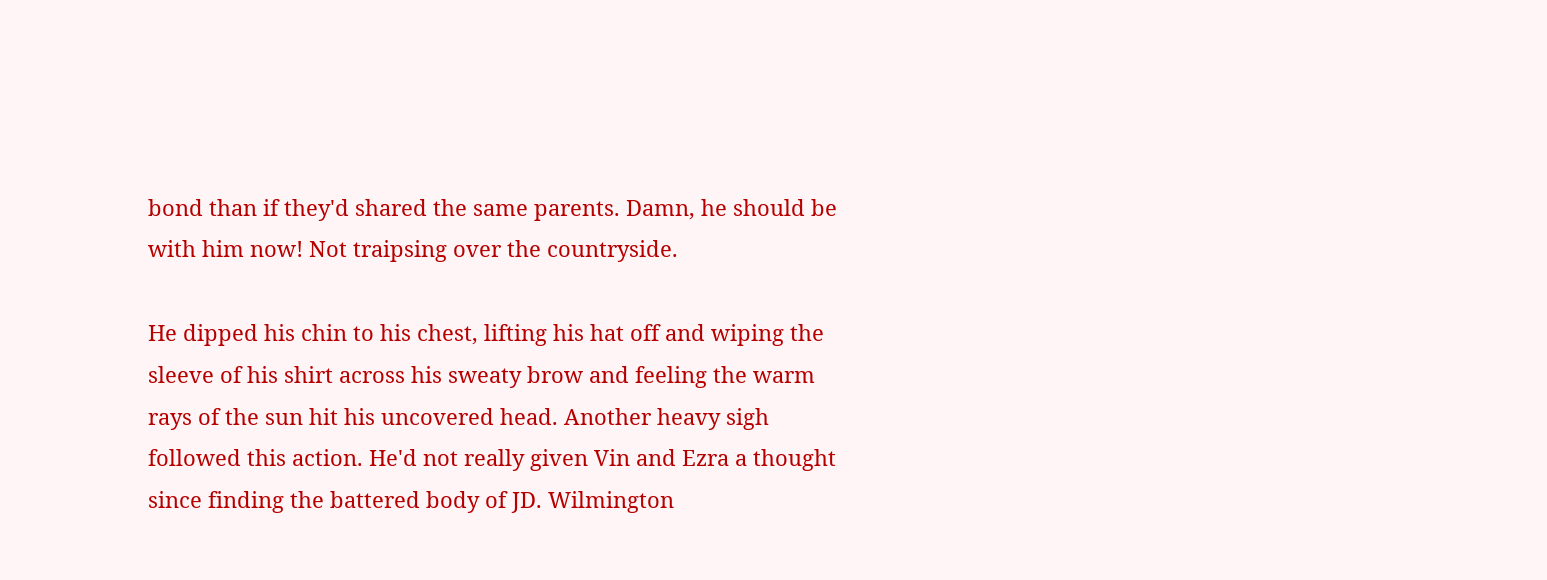bond than if they'd shared the same parents. Damn, he should be with him now! Not traipsing over the countryside.

He dipped his chin to his chest, lifting his hat off and wiping the sleeve of his shirt across his sweaty brow and feeling the warm rays of the sun hit his uncovered head. Another heavy sigh followed this action. He'd not really given Vin and Ezra a thought since finding the battered body of JD. Wilmington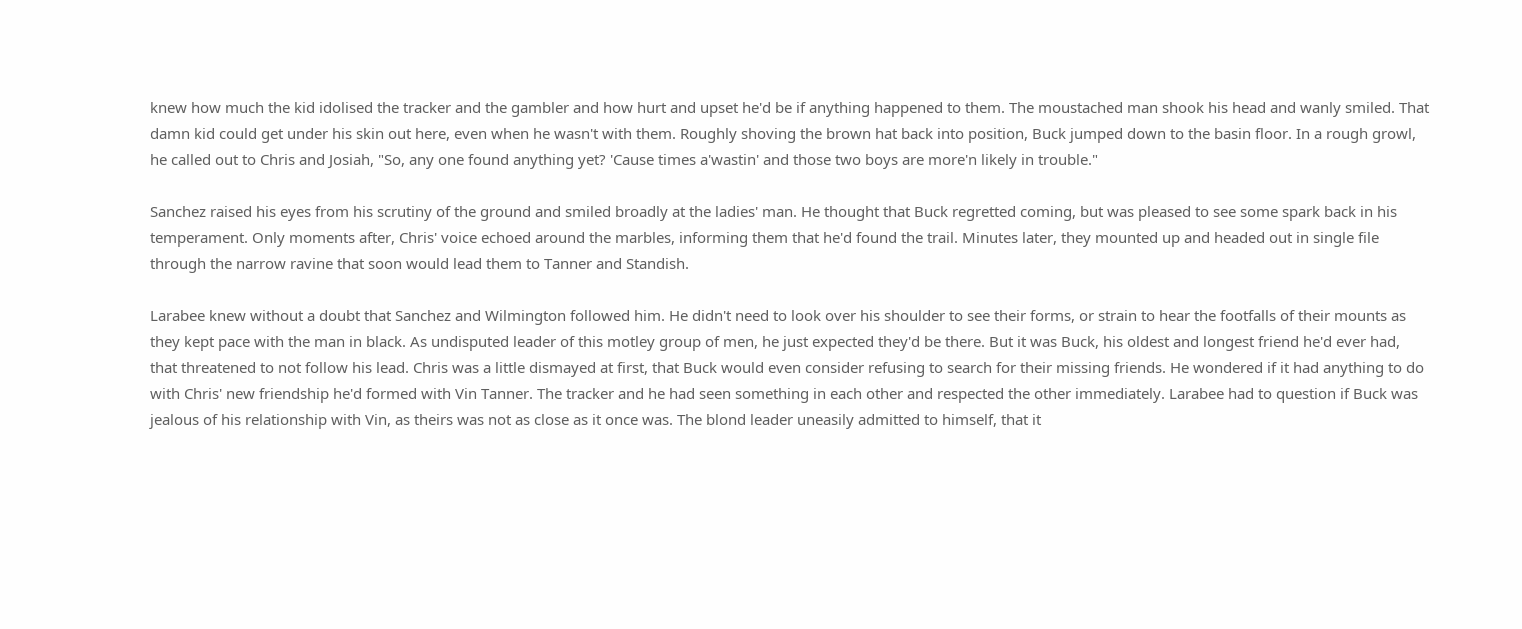knew how much the kid idolised the tracker and the gambler and how hurt and upset he'd be if anything happened to them. The moustached man shook his head and wanly smiled. That damn kid could get under his skin out here, even when he wasn't with them. Roughly shoving the brown hat back into position, Buck jumped down to the basin floor. In a rough growl, he called out to Chris and Josiah, "So, any one found anything yet? 'Cause times a'wastin' and those two boys are more'n likely in trouble."

Sanchez raised his eyes from his scrutiny of the ground and smiled broadly at the ladies' man. He thought that Buck regretted coming, but was pleased to see some spark back in his temperament. Only moments after, Chris' voice echoed around the marbles, informing them that he'd found the trail. Minutes later, they mounted up and headed out in single file through the narrow ravine that soon would lead them to Tanner and Standish.

Larabee knew without a doubt that Sanchez and Wilmington followed him. He didn't need to look over his shoulder to see their forms, or strain to hear the footfalls of their mounts as they kept pace with the man in black. As undisputed leader of this motley group of men, he just expected they'd be there. But it was Buck, his oldest and longest friend he'd ever had, that threatened to not follow his lead. Chris was a little dismayed at first, that Buck would even consider refusing to search for their missing friends. He wondered if it had anything to do with Chris' new friendship he'd formed with Vin Tanner. The tracker and he had seen something in each other and respected the other immediately. Larabee had to question if Buck was jealous of his relationship with Vin, as theirs was not as close as it once was. The blond leader uneasily admitted to himself, that it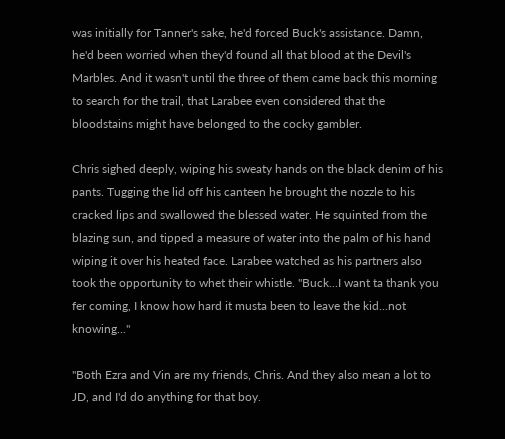was initially for Tanner's sake, he'd forced Buck's assistance. Damn, he'd been worried when they'd found all that blood at the Devil's Marbles. And it wasn't until the three of them came back this morning to search for the trail, that Larabee even considered that the bloodstains might have belonged to the cocky gambler.

Chris sighed deeply, wiping his sweaty hands on the black denim of his pants. Tugging the lid off his canteen he brought the nozzle to his cracked lips and swallowed the blessed water. He squinted from the blazing sun, and tipped a measure of water into the palm of his hand wiping it over his heated face. Larabee watched as his partners also took the opportunity to whet their whistle. "Buck...I want ta thank you fer coming, I know how hard it musta been to leave the kid...not knowing..."

"Both Ezra and Vin are my friends, Chris. And they also mean a lot to JD, and I'd do anything for that boy.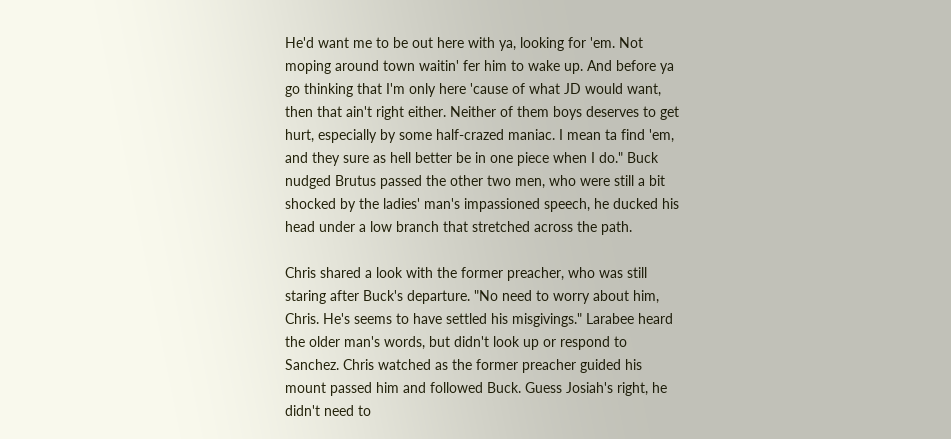He'd want me to be out here with ya, looking for 'em. Not moping around town waitin' fer him to wake up. And before ya go thinking that I'm only here 'cause of what JD would want, then that ain't right either. Neither of them boys deserves to get hurt, especially by some half-crazed maniac. I mean ta find 'em, and they sure as hell better be in one piece when I do." Buck nudged Brutus passed the other two men, who were still a bit shocked by the ladies' man's impassioned speech, he ducked his head under a low branch that stretched across the path.

Chris shared a look with the former preacher, who was still staring after Buck's departure. "No need to worry about him, Chris. He's seems to have settled his misgivings." Larabee heard the older man's words, but didn't look up or respond to Sanchez. Chris watched as the former preacher guided his mount passed him and followed Buck. Guess Josiah's right, he didn't need to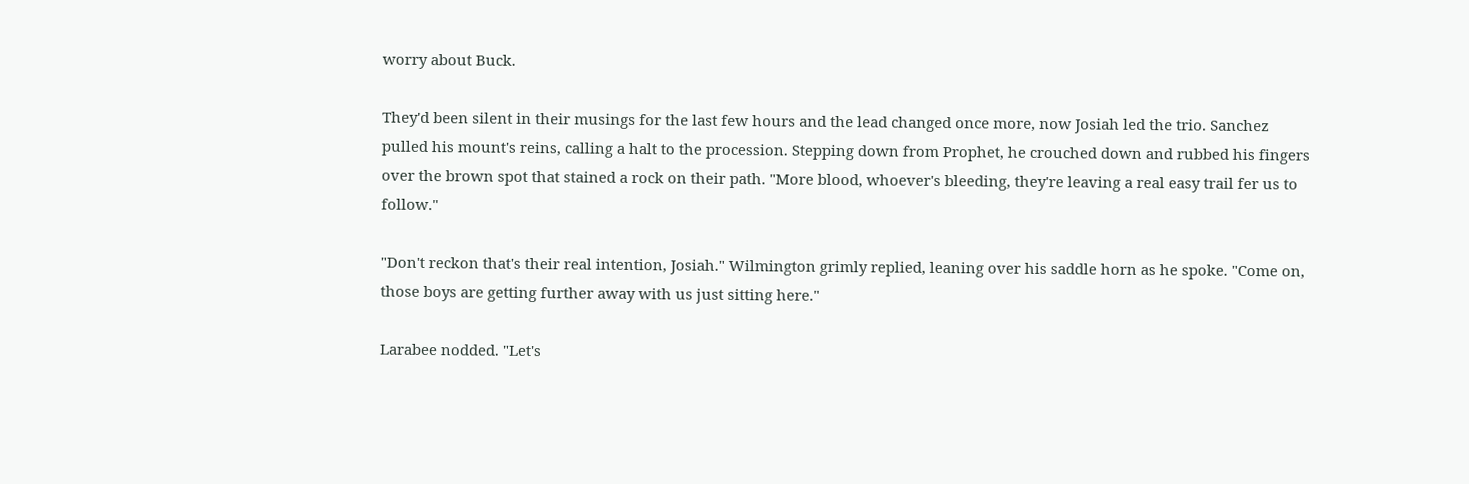worry about Buck.

They'd been silent in their musings for the last few hours and the lead changed once more, now Josiah led the trio. Sanchez pulled his mount's reins, calling a halt to the procession. Stepping down from Prophet, he crouched down and rubbed his fingers over the brown spot that stained a rock on their path. "More blood, whoever's bleeding, they're leaving a real easy trail fer us to follow."

"Don't reckon that's their real intention, Josiah." Wilmington grimly replied, leaning over his saddle horn as he spoke. "Come on, those boys are getting further away with us just sitting here."

Larabee nodded. "Let's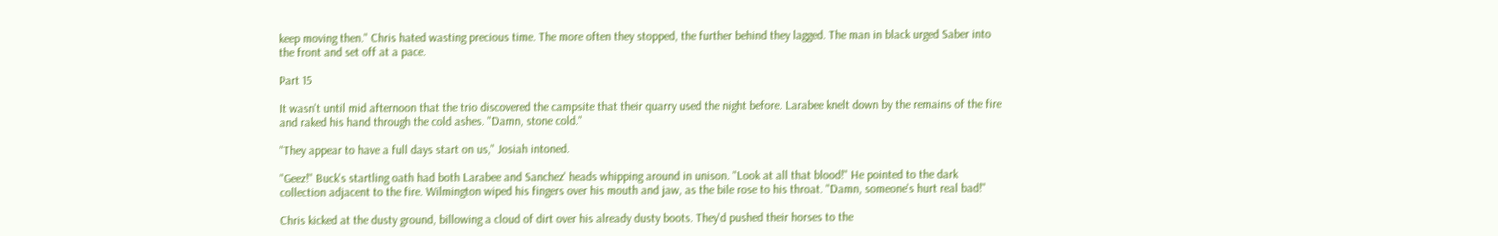keep moving then." Chris hated wasting precious time. The more often they stopped, the further behind they lagged. The man in black urged Saber into the front and set off at a pace.

Part 15

It wasn't until mid afternoon that the trio discovered the campsite that their quarry used the night before. Larabee knelt down by the remains of the fire and raked his hand through the cold ashes. "Damn, stone cold."

"They appear to have a full days start on us," Josiah intoned.

"Geez!" Buck's startling oath had both Larabee and Sanchez' heads whipping around in unison. "Look at all that blood!" He pointed to the dark collection adjacent to the fire. Wilmington wiped his fingers over his mouth and jaw, as the bile rose to his throat. "Damn, someone's hurt real bad!"

Chris kicked at the dusty ground, billowing a cloud of dirt over his already dusty boots. They'd pushed their horses to the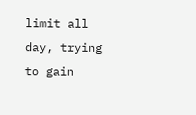limit all day, trying to gain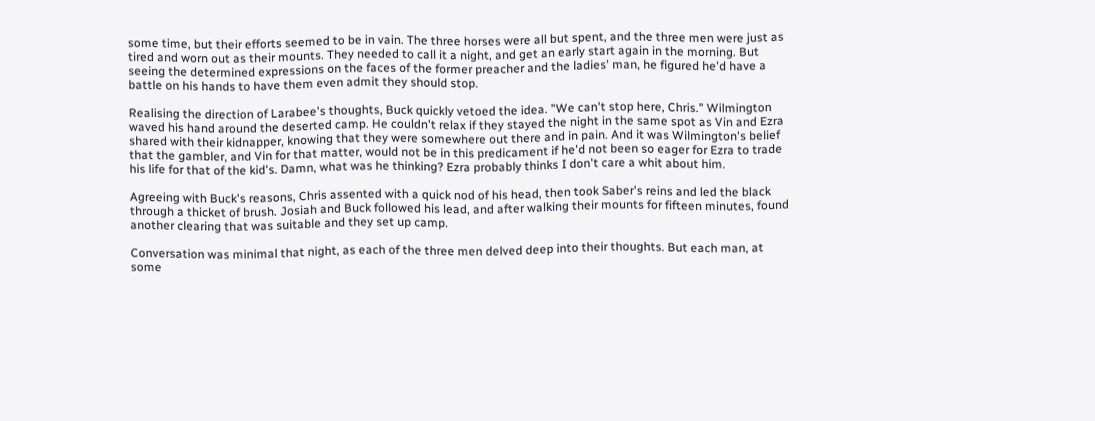some time, but their efforts seemed to be in vain. The three horses were all but spent, and the three men were just as tired and worn out as their mounts. They needed to call it a night, and get an early start again in the morning. But seeing the determined expressions on the faces of the former preacher and the ladies' man, he figured he'd have a battle on his hands to have them even admit they should stop.

Realising the direction of Larabee's thoughts, Buck quickly vetoed the idea. "We can't stop here, Chris." Wilmington waved his hand around the deserted camp. He couldn't relax if they stayed the night in the same spot as Vin and Ezra shared with their kidnapper, knowing that they were somewhere out there and in pain. And it was Wilmington's belief that the gambler, and Vin for that matter, would not be in this predicament if he'd not been so eager for Ezra to trade his life for that of the kid's. Damn, what was he thinking? Ezra probably thinks I don't care a whit about him.

Agreeing with Buck's reasons, Chris assented with a quick nod of his head, then took Saber's reins and led the black through a thicket of brush. Josiah and Buck followed his lead, and after walking their mounts for fifteen minutes, found another clearing that was suitable and they set up camp.

Conversation was minimal that night, as each of the three men delved deep into their thoughts. But each man, at some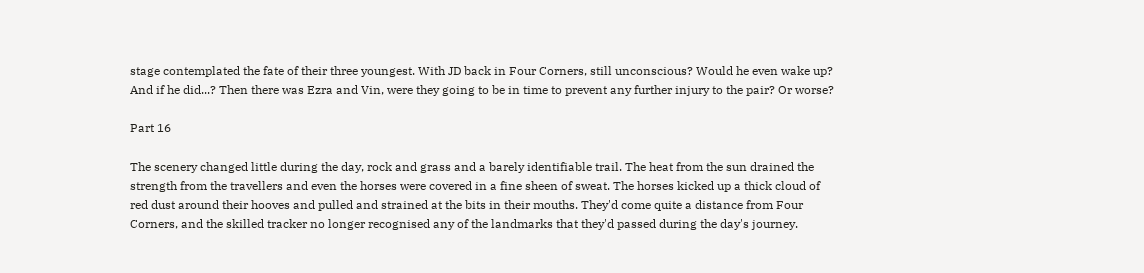stage contemplated the fate of their three youngest. With JD back in Four Corners, still unconscious? Would he even wake up? And if he did...? Then there was Ezra and Vin, were they going to be in time to prevent any further injury to the pair? Or worse?

Part 16

The scenery changed little during the day, rock and grass and a barely identifiable trail. The heat from the sun drained the strength from the travellers and even the horses were covered in a fine sheen of sweat. The horses kicked up a thick cloud of red dust around their hooves and pulled and strained at the bits in their mouths. They'd come quite a distance from Four Corners, and the skilled tracker no longer recognised any of the landmarks that they'd passed during the day's journey.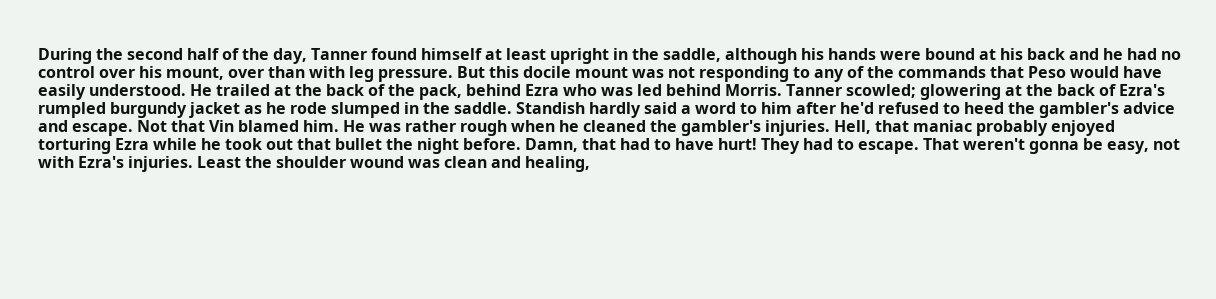During the second half of the day, Tanner found himself at least upright in the saddle, although his hands were bound at his back and he had no control over his mount, over than with leg pressure. But this docile mount was not responding to any of the commands that Peso would have easily understood. He trailed at the back of the pack, behind Ezra who was led behind Morris. Tanner scowled; glowering at the back of Ezra's rumpled burgundy jacket as he rode slumped in the saddle. Standish hardly said a word to him after he'd refused to heed the gambler's advice and escape. Not that Vin blamed him. He was rather rough when he cleaned the gambler's injuries. Hell, that maniac probably enjoyed torturing Ezra while he took out that bullet the night before. Damn, that had to have hurt! They had to escape. That weren't gonna be easy, not with Ezra's injuries. Least the shoulder wound was clean and healing,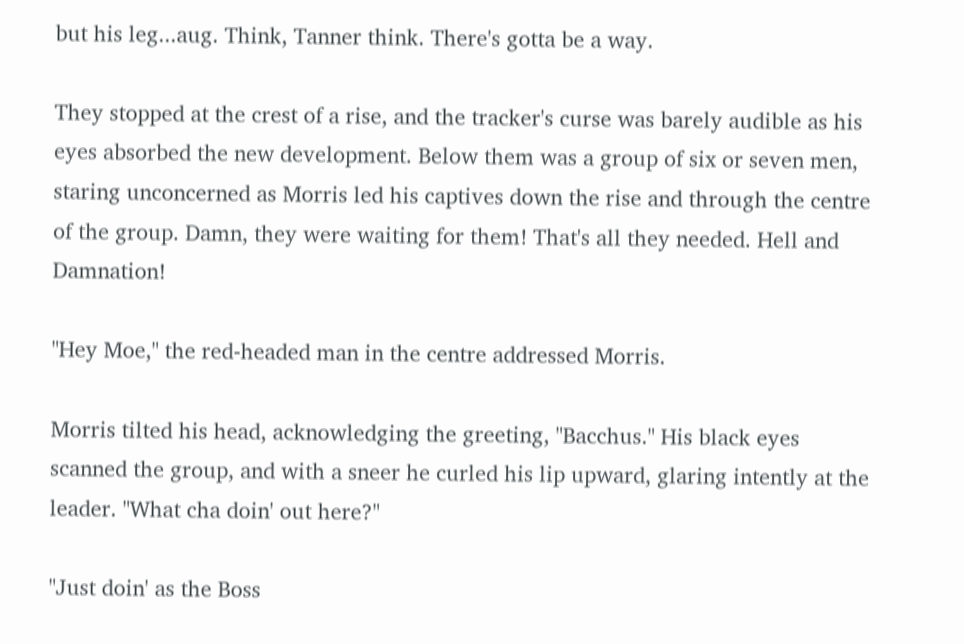but his leg...aug. Think, Tanner think. There's gotta be a way.

They stopped at the crest of a rise, and the tracker's curse was barely audible as his eyes absorbed the new development. Below them was a group of six or seven men, staring unconcerned as Morris led his captives down the rise and through the centre of the group. Damn, they were waiting for them! That's all they needed. Hell and Damnation!

"Hey Moe," the red-headed man in the centre addressed Morris.

Morris tilted his head, acknowledging the greeting, "Bacchus." His black eyes scanned the group, and with a sneer he curled his lip upward, glaring intently at the leader. "What cha doin' out here?"

"Just doin' as the Boss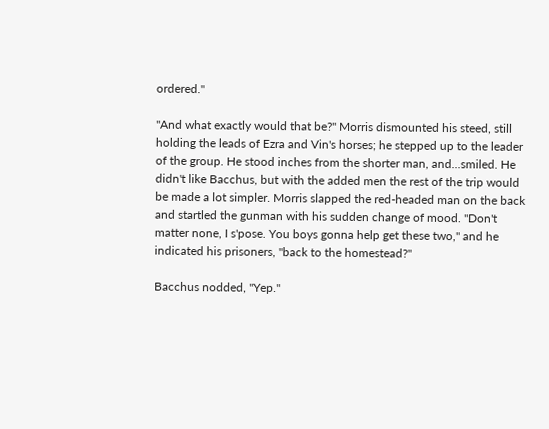ordered."

"And what exactly would that be?" Morris dismounted his steed, still holding the leads of Ezra and Vin's horses; he stepped up to the leader of the group. He stood inches from the shorter man, and...smiled. He didn't like Bacchus, but with the added men the rest of the trip would be made a lot simpler. Morris slapped the red-headed man on the back and startled the gunman with his sudden change of mood. "Don't matter none, I s'pose. You boys gonna help get these two," and he indicated his prisoners, "back to the homestead?"

Bacchus nodded, "Yep."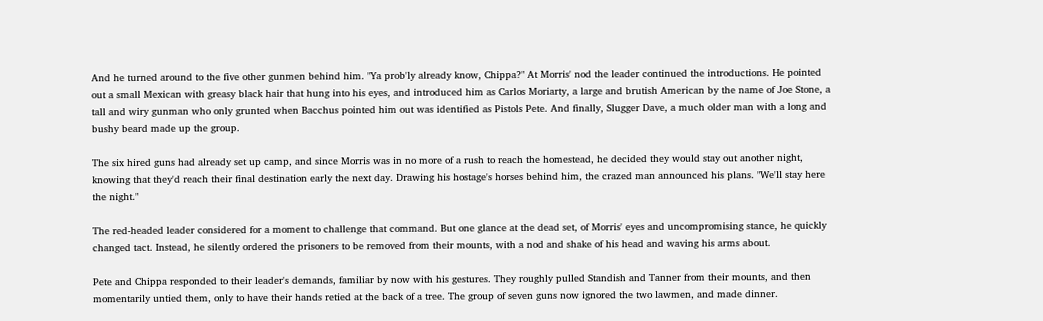And he turned around to the five other gunmen behind him. "Ya prob'ly already know, Chippa?" At Morris' nod the leader continued the introductions. He pointed out a small Mexican with greasy black hair that hung into his eyes, and introduced him as Carlos Moriarty, a large and brutish American by the name of Joe Stone, a tall and wiry gunman who only grunted when Bacchus pointed him out was identified as Pistols Pete. And finally, Slugger Dave, a much older man with a long and bushy beard made up the group.

The six hired guns had already set up camp, and since Morris was in no more of a rush to reach the homestead, he decided they would stay out another night, knowing that they'd reach their final destination early the next day. Drawing his hostage's horses behind him, the crazed man announced his plans. "We'll stay here the night."

The red-headed leader considered for a moment to challenge that command. But one glance at the dead set, of Morris' eyes and uncompromising stance, he quickly changed tact. Instead, he silently ordered the prisoners to be removed from their mounts, with a nod and shake of his head and waving his arms about.

Pete and Chippa responded to their leader's demands, familiar by now with his gestures. They roughly pulled Standish and Tanner from their mounts, and then momentarily untied them, only to have their hands retied at the back of a tree. The group of seven guns now ignored the two lawmen, and made dinner.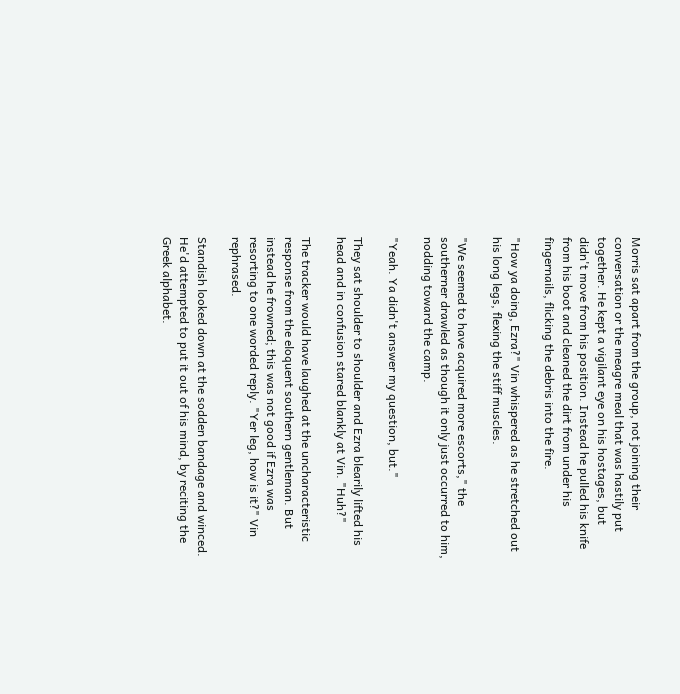Morris sat apart from the group, not joining their conversation or the meagre meal that was hastily put together. He kept a vigilant eye on his hostages, but didn't move from his position. Instead he pulled his knife from his boot and cleaned the dirt from under his fingernails, flicking the debris into the fire.

"How ya doing, Ezra?" Vin whispered as he stretched out his long legs, flexing the stiff muscles.

"We seemed to have acquired more escorts," the southerner drawled as though it only just occurred to him, nodding toward the camp.

"Yeah. Ya didn't answer my question, but."

They sat shoulder to shoulder and Ezra blearily lifted his head and in confusion stared blankly at Vin. "Huh?"

The tracker would have laughed at the uncharacteristic response from the eloquent southern gentleman. But instead he frowned; this was not good if Ezra was resorting to one worded reply. "Yer leg, how is it?" Vin rephrased.

Standish looked down at the sodden bandage and winced. He'd attempted to put it out of his mind, by reciting the Greek alphabet.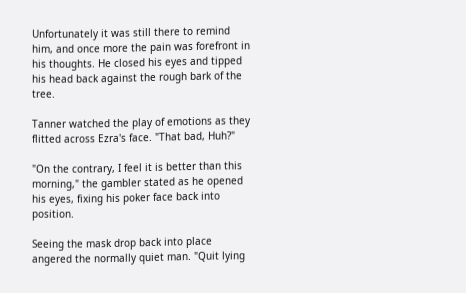Unfortunately it was still there to remind him, and once more the pain was forefront in his thoughts. He closed his eyes and tipped his head back against the rough bark of the tree.

Tanner watched the play of emotions as they flitted across Ezra's face. "That bad, Huh?"

"On the contrary, I feel it is better than this morning," the gambler stated as he opened his eyes, fixing his poker face back into position.

Seeing the mask drop back into place angered the normally quiet man. "Quit lying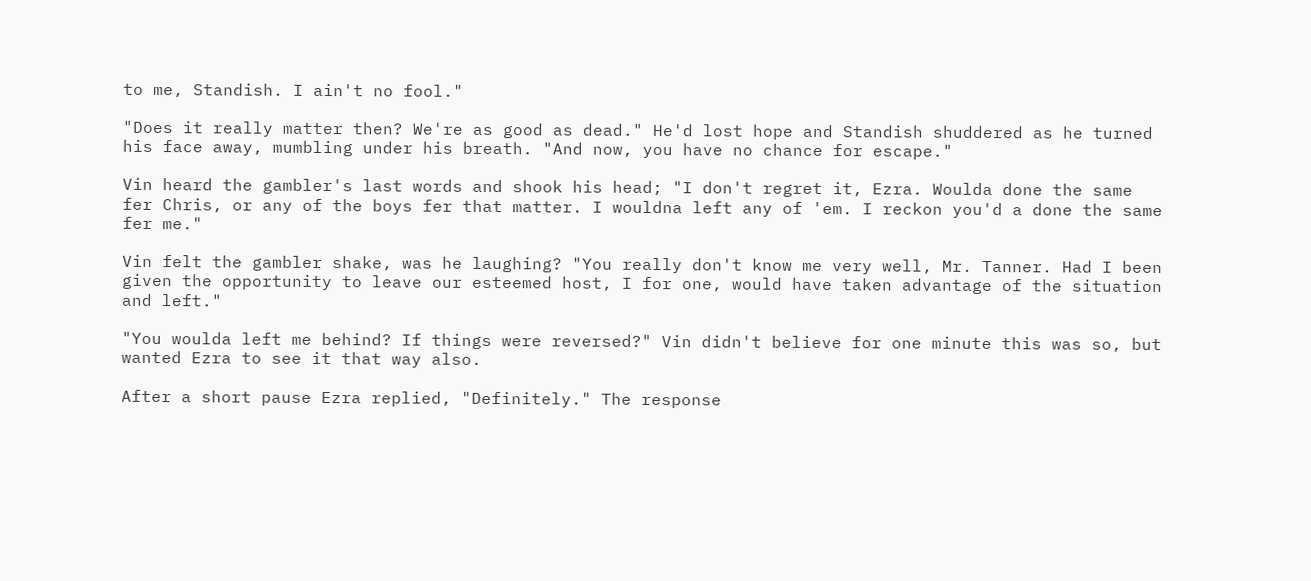to me, Standish. I ain't no fool."

"Does it really matter then? We're as good as dead." He'd lost hope and Standish shuddered as he turned his face away, mumbling under his breath. "And now, you have no chance for escape."

Vin heard the gambler's last words and shook his head; "I don't regret it, Ezra. Woulda done the same fer Chris, or any of the boys fer that matter. I wouldna left any of 'em. I reckon you'd a done the same fer me."

Vin felt the gambler shake, was he laughing? "You really don't know me very well, Mr. Tanner. Had I been given the opportunity to leave our esteemed host, I for one, would have taken advantage of the situation and left."

"You woulda left me behind? If things were reversed?" Vin didn't believe for one minute this was so, but wanted Ezra to see it that way also.

After a short pause Ezra replied, "Definitely." The response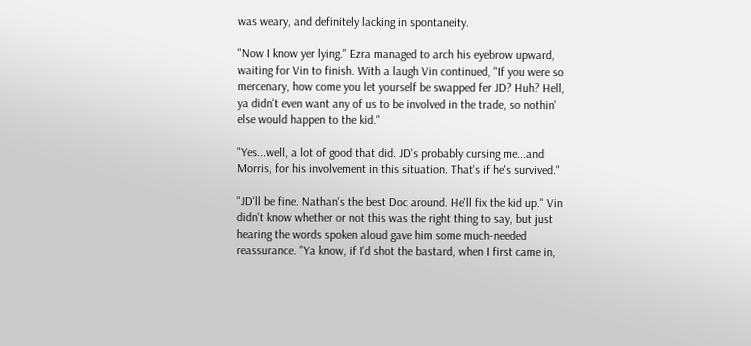was weary, and definitely lacking in spontaneity.

"Now I know yer lying." Ezra managed to arch his eyebrow upward, waiting for Vin to finish. With a laugh Vin continued, "If you were so mercenary, how come you let yourself be swapped fer JD? Huh? Hell, ya didn't even want any of us to be involved in the trade, so nothin' else would happen to the kid."

"Yes...well, a lot of good that did. JD's probably cursing me...and Morris, for his involvement in this situation. That's if he's survived."

"JD'll be fine. Nathan's the best Doc around. He'll fix the kid up." Vin didn't know whether or not this was the right thing to say, but just hearing the words spoken aloud gave him some much-needed reassurance. "Ya know, if I'd shot the bastard, when I first came in,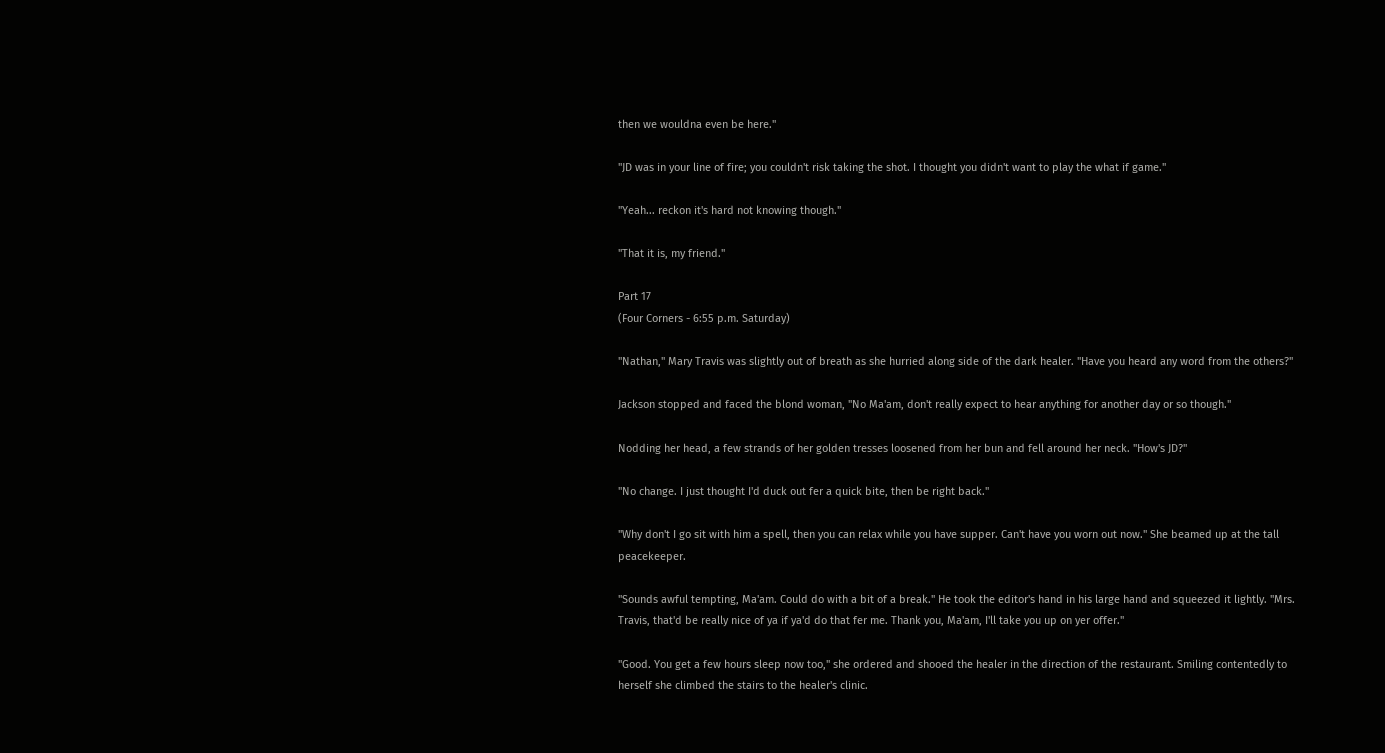then we wouldna even be here."

"JD was in your line of fire; you couldn't risk taking the shot. I thought you didn't want to play the what if game."

"Yeah... reckon it's hard not knowing though."

"That it is, my friend."

Part 17
(Four Corners - 6:55 p.m. Saturday)

"Nathan," Mary Travis was slightly out of breath as she hurried along side of the dark healer. "Have you heard any word from the others?"

Jackson stopped and faced the blond woman, "No Ma'am, don't really expect to hear anything for another day or so though."

Nodding her head, a few strands of her golden tresses loosened from her bun and fell around her neck. "How's JD?"

"No change. I just thought I'd duck out fer a quick bite, then be right back."

"Why don't I go sit with him a spell, then you can relax while you have supper. Can't have you worn out now." She beamed up at the tall peacekeeper.

"Sounds awful tempting, Ma'am. Could do with a bit of a break." He took the editor's hand in his large hand and squeezed it lightly. "Mrs. Travis, that'd be really nice of ya if ya'd do that fer me. Thank you, Ma'am, I'll take you up on yer offer."

"Good. You get a few hours sleep now too," she ordered and shooed the healer in the direction of the restaurant. Smiling contentedly to herself she climbed the stairs to the healer's clinic.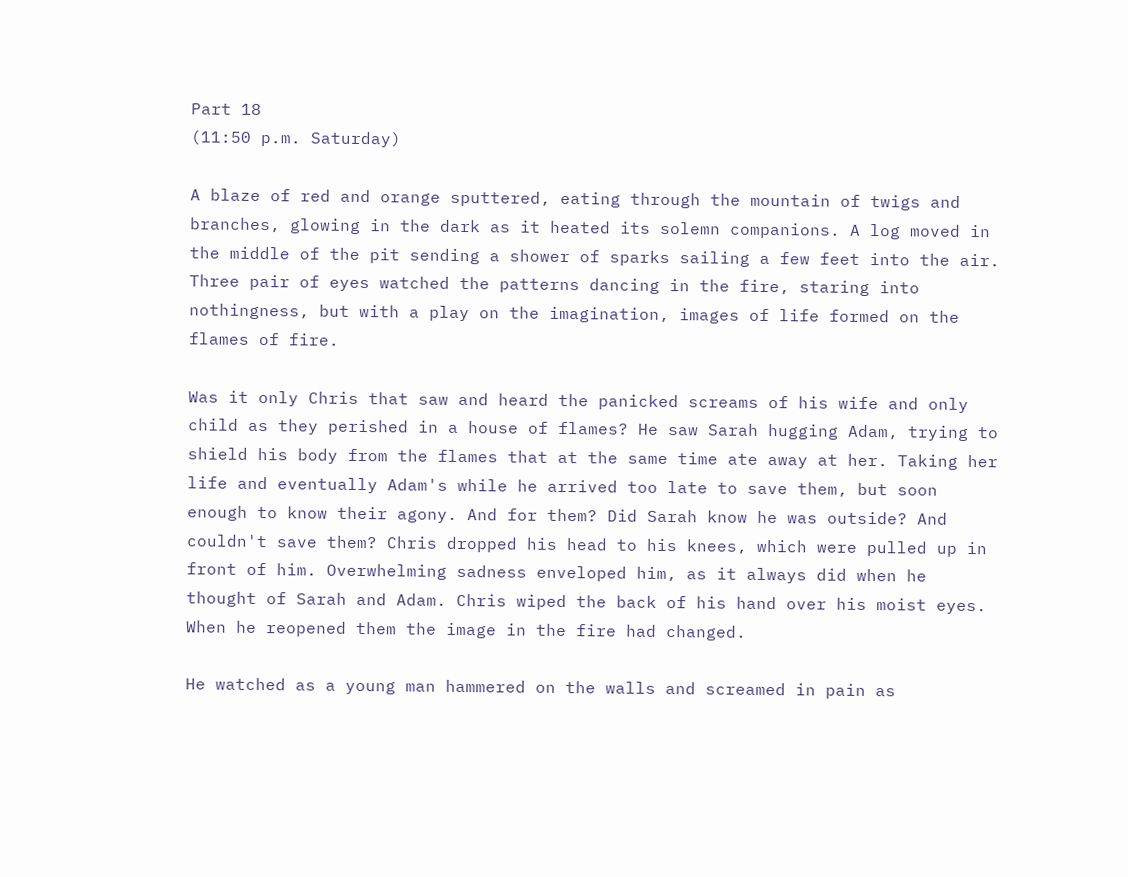Part 18
(11:50 p.m. Saturday)

A blaze of red and orange sputtered, eating through the mountain of twigs and branches, glowing in the dark as it heated its solemn companions. A log moved in the middle of the pit sending a shower of sparks sailing a few feet into the air. Three pair of eyes watched the patterns dancing in the fire, staring into nothingness, but with a play on the imagination, images of life formed on the flames of fire.

Was it only Chris that saw and heard the panicked screams of his wife and only child as they perished in a house of flames? He saw Sarah hugging Adam, trying to shield his body from the flames that at the same time ate away at her. Taking her life and eventually Adam's while he arrived too late to save them, but soon enough to know their agony. And for them? Did Sarah know he was outside? And couldn't save them? Chris dropped his head to his knees, which were pulled up in front of him. Overwhelming sadness enveloped him, as it always did when he thought of Sarah and Adam. Chris wiped the back of his hand over his moist eyes. When he reopened them the image in the fire had changed.

He watched as a young man hammered on the walls and screamed in pain as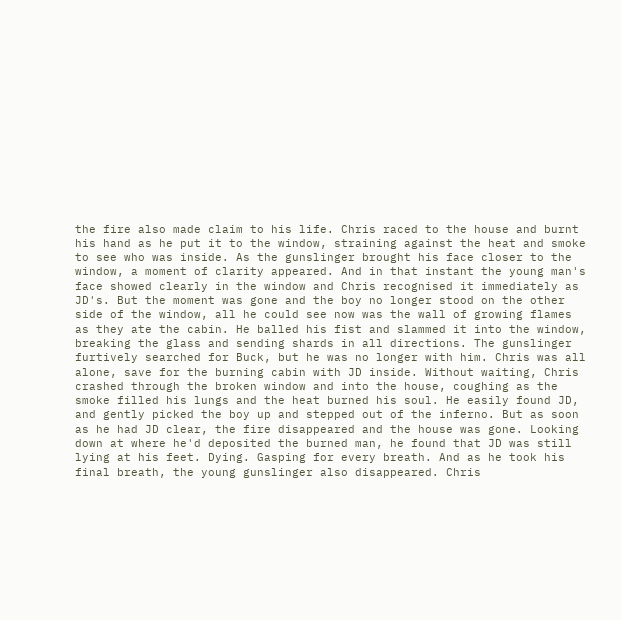the fire also made claim to his life. Chris raced to the house and burnt his hand as he put it to the window, straining against the heat and smoke to see who was inside. As the gunslinger brought his face closer to the window, a moment of clarity appeared. And in that instant the young man's face showed clearly in the window and Chris recognised it immediately as JD's. But the moment was gone and the boy no longer stood on the other side of the window, all he could see now was the wall of growing flames as they ate the cabin. He balled his fist and slammed it into the window, breaking the glass and sending shards in all directions. The gunslinger furtively searched for Buck, but he was no longer with him. Chris was all alone, save for the burning cabin with JD inside. Without waiting, Chris crashed through the broken window and into the house, coughing as the smoke filled his lungs and the heat burned his soul. He easily found JD, and gently picked the boy up and stepped out of the inferno. But as soon as he had JD clear, the fire disappeared and the house was gone. Looking down at where he'd deposited the burned man, he found that JD was still lying at his feet. Dying. Gasping for every breath. And as he took his final breath, the young gunslinger also disappeared. Chris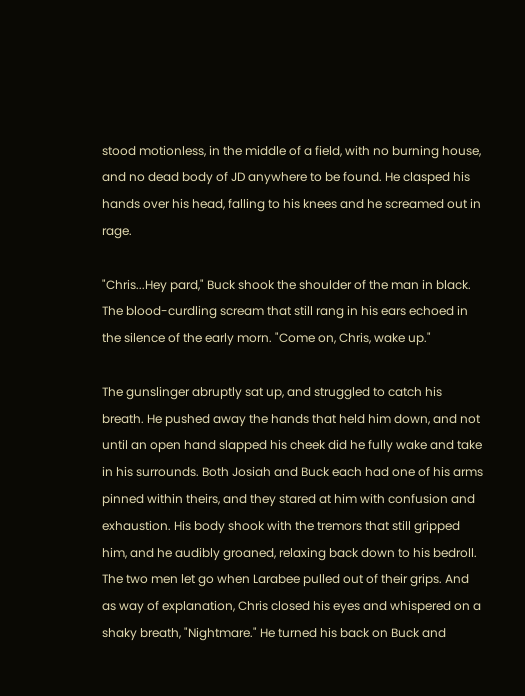stood motionless, in the middle of a field, with no burning house, and no dead body of JD anywhere to be found. He clasped his hands over his head, falling to his knees and he screamed out in rage.

"Chris...Hey pard," Buck shook the shoulder of the man in black. The blood-curdling scream that still rang in his ears echoed in the silence of the early morn. "Come on, Chris, wake up."

The gunslinger abruptly sat up, and struggled to catch his breath. He pushed away the hands that held him down, and not until an open hand slapped his cheek did he fully wake and take in his surrounds. Both Josiah and Buck each had one of his arms pinned within theirs, and they stared at him with confusion and exhaustion. His body shook with the tremors that still gripped him, and he audibly groaned, relaxing back down to his bedroll. The two men let go when Larabee pulled out of their grips. And as way of explanation, Chris closed his eyes and whispered on a shaky breath, "Nightmare." He turned his back on Buck and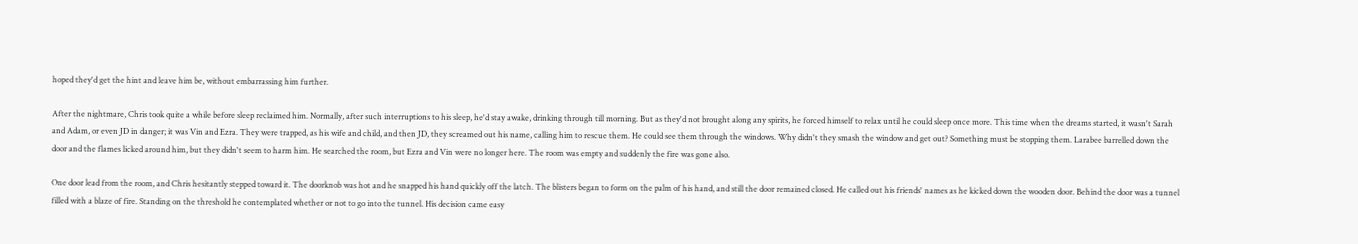hoped they'd get the hint and leave him be, without embarrassing him further.

After the nightmare, Chris took quite a while before sleep reclaimed him. Normally, after such interruptions to his sleep, he'd stay awake, drinking through till morning. But as they'd not brought along any spirits, he forced himself to relax until he could sleep once more. This time when the dreams started, it wasn't Sarah and Adam, or even JD in danger; it was Vin and Ezra. They were trapped, as his wife and child, and then JD, they screamed out his name, calling him to rescue them. He could see them through the windows. Why didn't they smash the window and get out? Something must be stopping them. Larabee barrelled down the door and the flames licked around him, but they didn't seem to harm him. He searched the room, but Ezra and Vin were no longer here. The room was empty and suddenly the fire was gone also.

One door lead from the room, and Chris hesitantly stepped toward it. The doorknob was hot and he snapped his hand quickly off the latch. The blisters began to form on the palm of his hand, and still the door remained closed. He called out his friends' names as he kicked down the wooden door. Behind the door was a tunnel filled with a blaze of fire. Standing on the threshold he contemplated whether or not to go into the tunnel. His decision came easy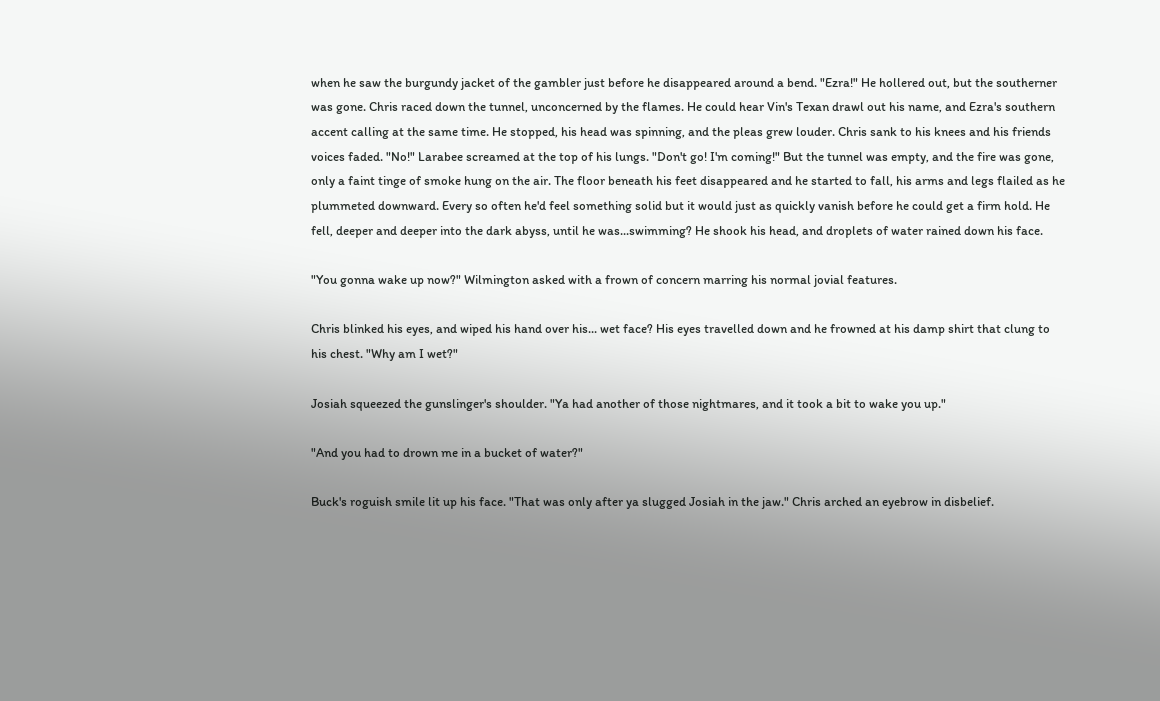when he saw the burgundy jacket of the gambler just before he disappeared around a bend. "Ezra!" He hollered out, but the southerner was gone. Chris raced down the tunnel, unconcerned by the flames. He could hear Vin's Texan drawl out his name, and Ezra's southern accent calling at the same time. He stopped, his head was spinning, and the pleas grew louder. Chris sank to his knees and his friends voices faded. "No!" Larabee screamed at the top of his lungs. "Don't go! I'm coming!" But the tunnel was empty, and the fire was gone, only a faint tinge of smoke hung on the air. The floor beneath his feet disappeared and he started to fall, his arms and legs flailed as he plummeted downward. Every so often he'd feel something solid but it would just as quickly vanish before he could get a firm hold. He fell, deeper and deeper into the dark abyss, until he was...swimming? He shook his head, and droplets of water rained down his face.

"You gonna wake up now?" Wilmington asked with a frown of concern marring his normal jovial features.

Chris blinked his eyes, and wiped his hand over his... wet face? His eyes travelled down and he frowned at his damp shirt that clung to his chest. "Why am I wet?"

Josiah squeezed the gunslinger's shoulder. "Ya had another of those nightmares, and it took a bit to wake you up."

"And you had to drown me in a bucket of water?"

Buck's roguish smile lit up his face. "That was only after ya slugged Josiah in the jaw." Chris arched an eyebrow in disbelief.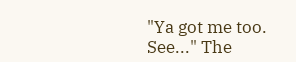"Ya got me too. See..." The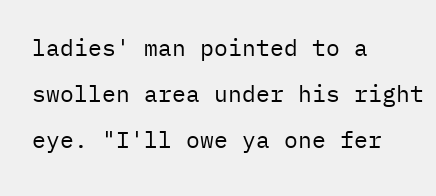ladies' man pointed to a swollen area under his right eye. "I'll owe ya one fer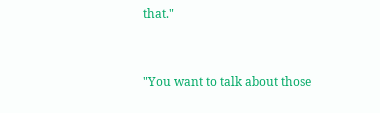that."


"You want to talk about those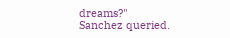dreams?" Sanchez queried.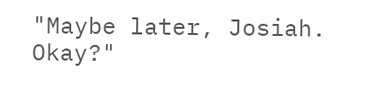"Maybe later, Josiah. Okay?"